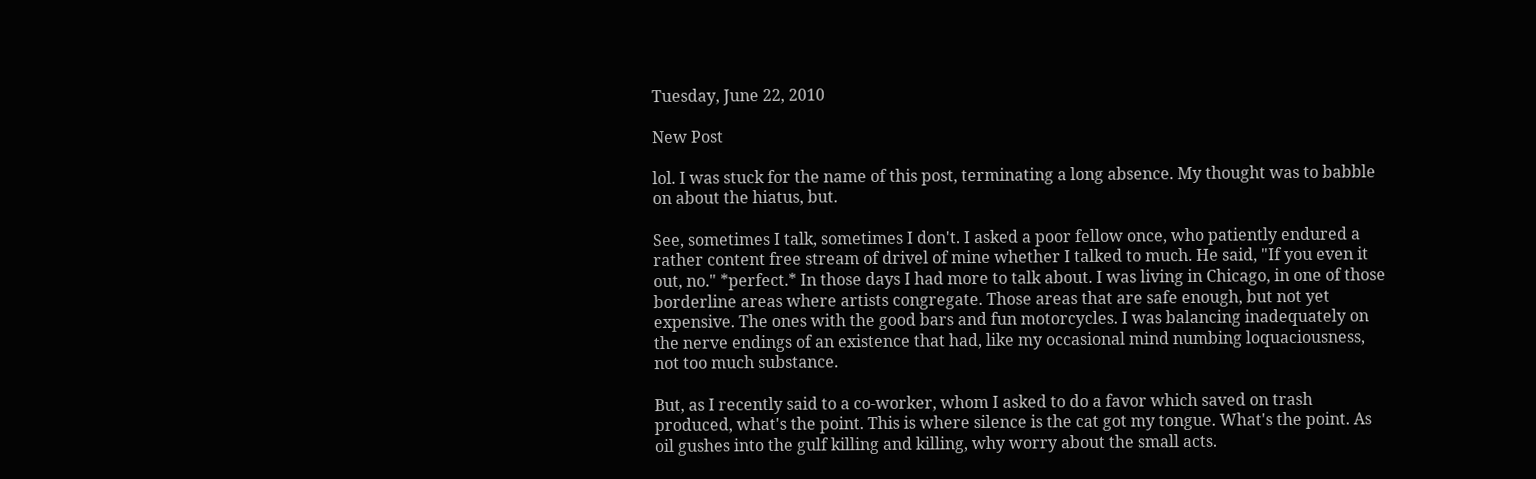Tuesday, June 22, 2010

New Post

lol. I was stuck for the name of this post, terminating a long absence. My thought was to babble on about the hiatus, but.

See, sometimes I talk, sometimes I don't. I asked a poor fellow once, who patiently endured a rather content free stream of drivel of mine whether I talked to much. He said, "If you even it out, no." *perfect.* In those days I had more to talk about. I was living in Chicago, in one of those borderline areas where artists congregate. Those areas that are safe enough, but not yet expensive. The ones with the good bars and fun motorcycles. I was balancing inadequately on the nerve endings of an existence that had, like my occasional mind numbing loquaciousness, not too much substance.

But, as I recently said to a co-worker, whom I asked to do a favor which saved on trash produced, what's the point. This is where silence is the cat got my tongue. What's the point. As oil gushes into the gulf killing and killing, why worry about the small acts.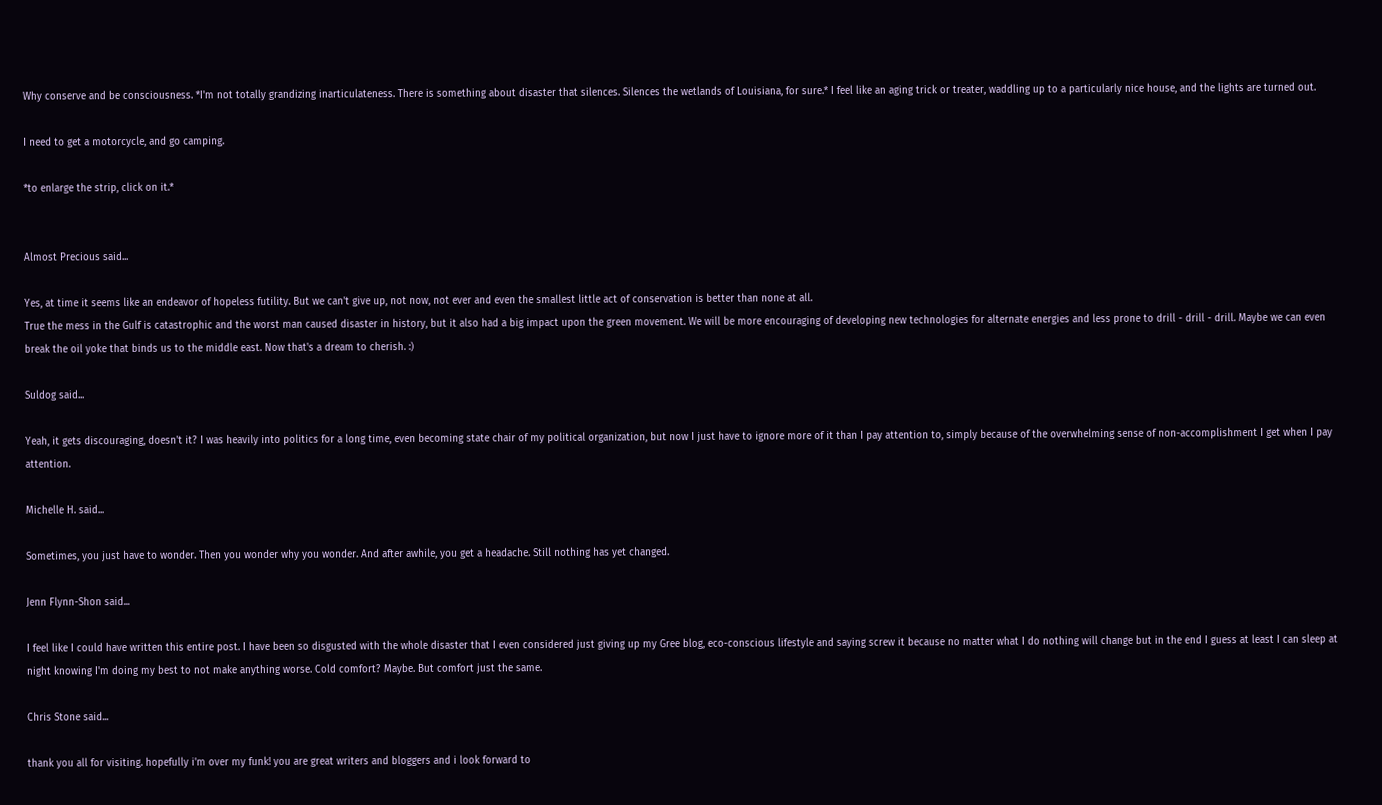Why conserve and be consciousness. *I'm not totally grandizing inarticulateness. There is something about disaster that silences. Silences the wetlands of Louisiana, for sure.* I feel like an aging trick or treater, waddling up to a particularly nice house, and the lights are turned out.

I need to get a motorcycle, and go camping.

*to enlarge the strip, click on it.*


Almost Precious said...

Yes, at time it seems like an endeavor of hopeless futility. But we can't give up, not now, not ever and even the smallest little act of conservation is better than none at all.
True the mess in the Gulf is catastrophic and the worst man caused disaster in history, but it also had a big impact upon the green movement. We will be more encouraging of developing new technologies for alternate energies and less prone to drill - drill - drill. Maybe we can even break the oil yoke that binds us to the middle east. Now that's a dream to cherish. :)

Suldog said...

Yeah, it gets discouraging, doesn't it? I was heavily into politics for a long time, even becoming state chair of my political organization, but now I just have to ignore more of it than I pay attention to, simply because of the overwhelming sense of non-accomplishment I get when I pay attention.

Michelle H. said...

Sometimes, you just have to wonder. Then you wonder why you wonder. And after awhile, you get a headache. Still nothing has yet changed.

Jenn Flynn-Shon said...

I feel like I could have written this entire post. I have been so disgusted with the whole disaster that I even considered just giving up my Gree blog, eco-conscious lifestyle and saying screw it because no matter what I do nothing will change but in the end I guess at least I can sleep at night knowing I'm doing my best to not make anything worse. Cold comfort? Maybe. But comfort just the same.

Chris Stone said...

thank you all for visiting. hopefully i'm over my funk! you are great writers and bloggers and i look forward to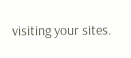visiting your sites.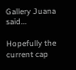Gallery Juana said...

Hopefully the current cap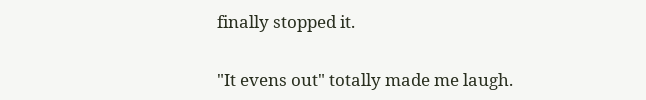finally stopped it.

"It evens out" totally made me laugh.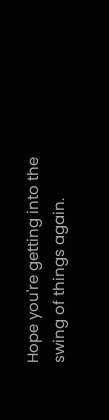Hope you're getting into the swing of things again.